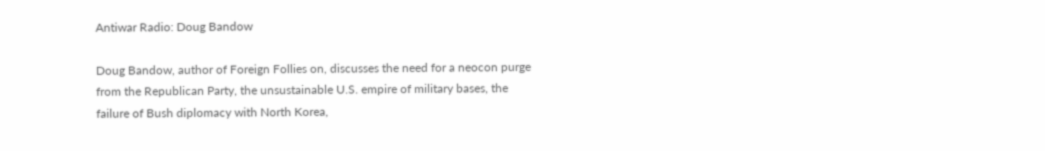Antiwar Radio: Doug Bandow

Doug Bandow, author of Foreign Follies on, discusses the need for a neocon purge from the Republican Party, the unsustainable U.S. empire of military bases, the failure of Bush diplomacy with North Korea,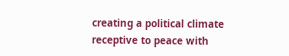creating a political climate receptive to peace with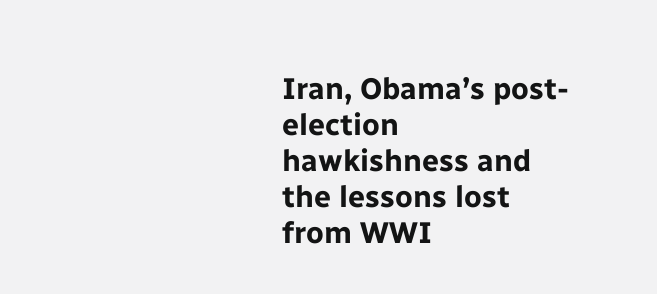Iran, Obama’s post-election hawkishness and the lessons lost from WWI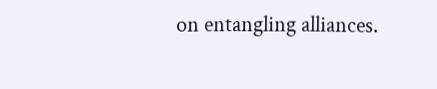on entangling alliances.